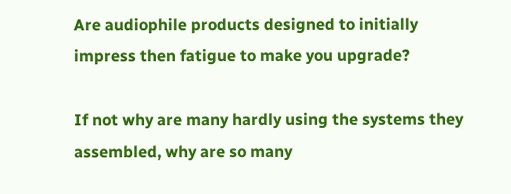Are audiophile products designed to initially impress then fatigue to make you upgrade?

If not why are many hardly using the systems they assembled, why are so many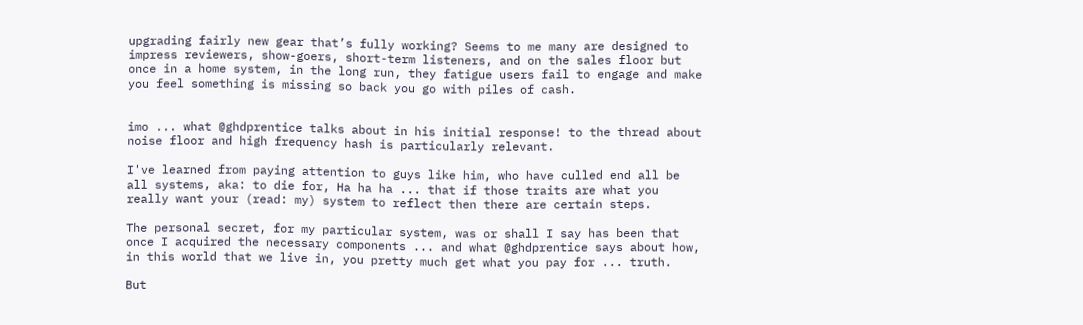upgrading fairly new gear that’s fully working? Seems to me many are designed to impress reviewers, show-goers, short-term listeners, and on the sales floor but once in a home system, in the long run, they fatigue users fail to engage and make you feel something is missing so back you go with piles of cash.


imo ... what @ghdprentice talks about in his initial response! to the thread about noise floor and high frequency hash is particularly relevant.

I've learned from paying attention to guys like him, who have culled end all be all systems, aka: to die for, Ha ha ha ... that if those traits are what you really want your (read: my) system to reflect then there are certain steps.

The personal secret, for my particular system, was or shall I say has been that once I acquired the necessary components ... and what @ghdprentice says about how, in this world that we live in, you pretty much get what you pay for ... truth.

But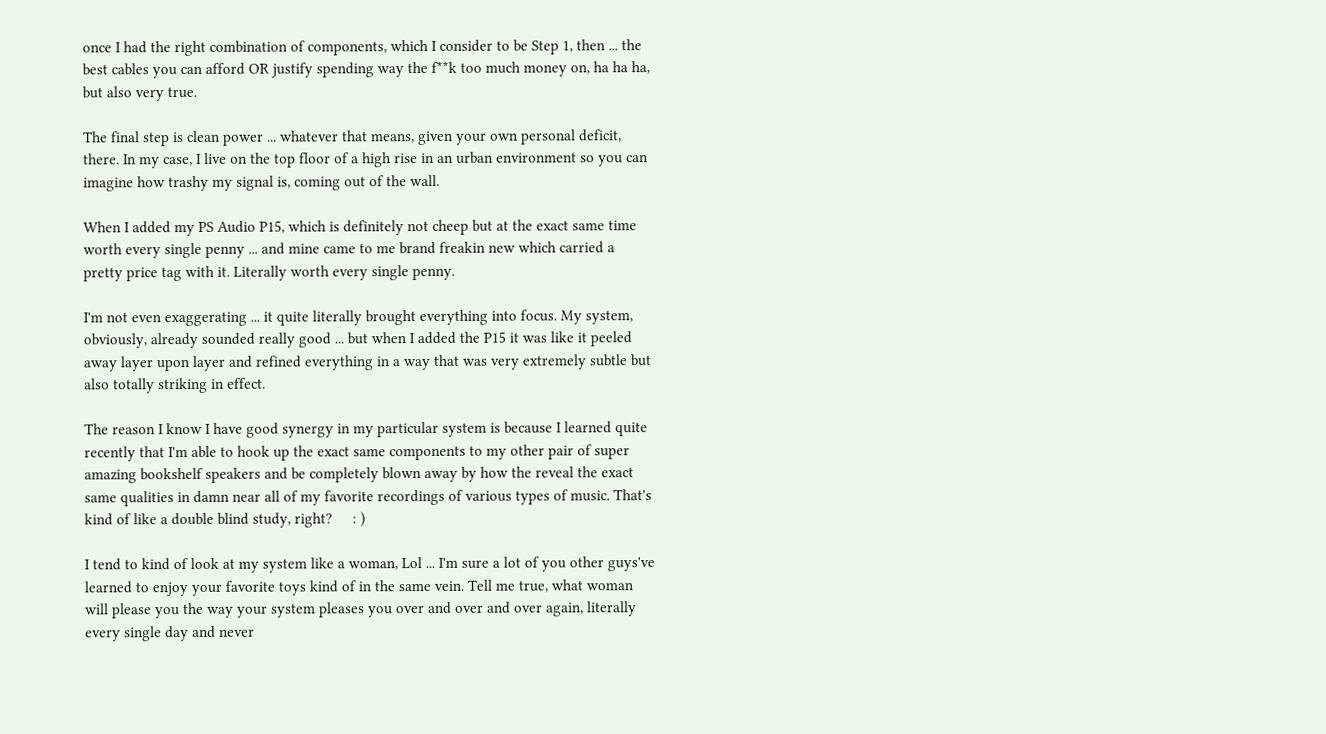once I had the right combination of components, which I consider to be Step 1, then ... the best cables you can afford OR justify spending way the f**k too much money on, ha ha ha, but also very true.

The final step is clean power ... whatever that means, given your own personal deficit, there. In my case, I live on the top floor of a high rise in an urban environment so you can imagine how trashy my signal is, coming out of the wall.

When I added my PS Audio P15, which is definitely not cheep but at the exact same time worth every single penny ... and mine came to me brand freakin new which carried a pretty price tag with it. Literally worth every single penny.

I'm not even exaggerating ... it quite literally brought everything into focus. My system, obviously, already sounded really good ... but when I added the P15 it was like it peeled away layer upon layer and refined everything in a way that was very extremely subtle but also totally striking in effect.

The reason I know I have good synergy in my particular system is because I learned quite recently that I'm able to hook up the exact same components to my other pair of super amazing bookshelf speakers and be completely blown away by how the reveal the exact same qualities in damn near all of my favorite recordings of various types of music. That's kind of like a double blind study, right?     : )

I tend to kind of look at my system like a woman, Lol ... I'm sure a lot of you other guys've learned to enjoy your favorite toys kind of in the same vein. Tell me true, what woman will please you the way your system pleases you over and over and over again, literally every single day and never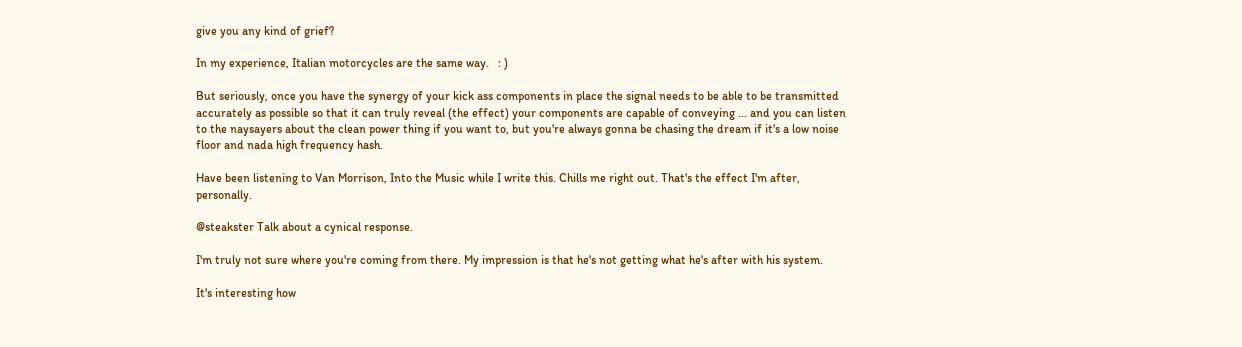give you any kind of grief?

In my experience, Italian motorcycles are the same way.   : )

But seriously, once you have the synergy of your kick ass components in place the signal needs to be able to be transmitted accurately as possible so that it can truly reveal (the effect) your components are capable of conveying ... and you can listen to the naysayers about the clean power thing if you want to, but you're always gonna be chasing the dream if it's a low noise floor and nada high frequency hash.

Have been listening to Van Morrison, Into the Music while I write this. Chills me right out. That's the effect I'm after, personally.

@steakster Talk about a cynical response.

I'm truly not sure where you're coming from there. My impression is that he's not getting what he's after with his system.

It's interesting how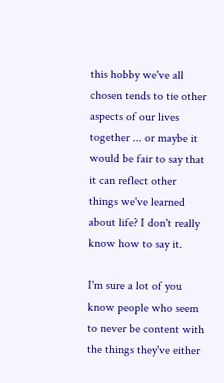this hobby we've all chosen tends to tie other aspects of our lives together ... or maybe it would be fair to say that it can reflect other things we've learned about life? I don't really know how to say it.

I'm sure a lot of you know people who seem to never be content with the things they've either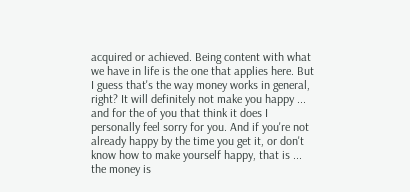acquired or achieved. Being content with what we have in life is the one that applies here. But I guess that's the way money works in general, right? It will definitely not make you happy ... and for the of you that think it does I personally feel sorry for you. And if you're not already happy by the time you get it, or don't know how to make yourself happy, that is ... the money is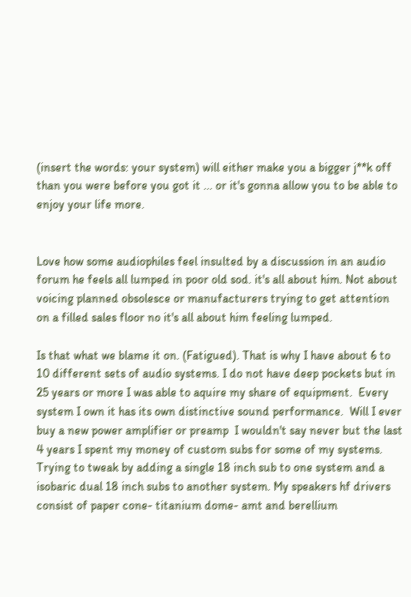(insert the words: your system) will either make you a bigger j**k off than you were before you got it ... or it's gonna allow you to be able to enjoy your life more.


Love how some audiophiles feel insulted by a discussion in an audio forum he feels all lumped in poor old sod. it's all about him. Not about voicing planned obsolesce or manufacturers trying to get attention on a filled sales floor no it's all about him feeling lumped.

Is that what we blame it on. (Fatigued). That is why I have about 6 to 10 different sets of audio systems. I do not have deep pockets but in 25 years or more I was able to aquire my share of equipment.  Every system I own it has its own distinctive sound performance.  Will I ever buy a new power amplifier or preamp  I wouldn't say never but the last 4 years I spent my money of custom subs for some of my systems.  Trying to tweak by adding a single 18 inch sub to one system and a isobaric dual 18 inch subs to another system. My speakers hf drivers consist of paper cone- titanium dome- amt and berellium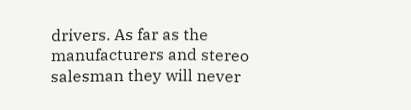drivers. As far as the manufacturers and stereo salesman they will never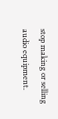stop making or selling audio equipment.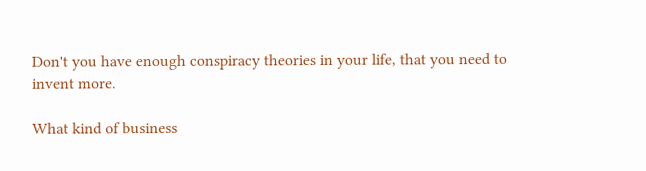Don't you have enough conspiracy theories in your life, that you need to invent more.

What kind of business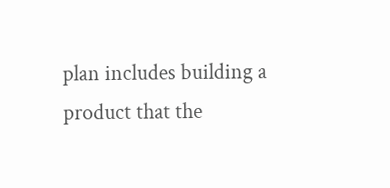plan includes building a product that the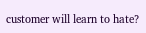customer will learn to hate?